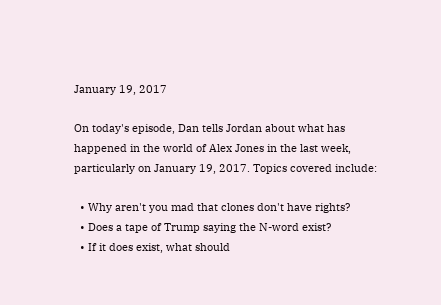January 19, 2017

On today's episode, Dan tells Jordan about what has happened in the world of Alex Jones in the last week, particularly on January 19, 2017. Topics covered include:

  • Why aren't you mad that clones don't have rights?
  • Does a tape of Trump saying the N-word exist?
  • If it does exist, what should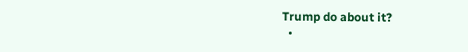Trump do about it?
  •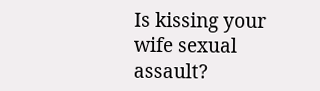Is kissing your wife sexual assault?